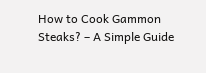How to Cook Gammon Steaks? – A Simple Guide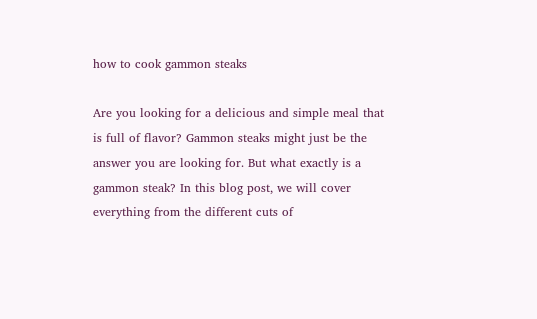how to cook gammon steaks

Are you looking for a delicious and simple meal that is full of flavor? Gammon steaks might just be the answer you are looking for. But what exactly is a gammon steak? In this blog post, we will cover everything from the different cuts of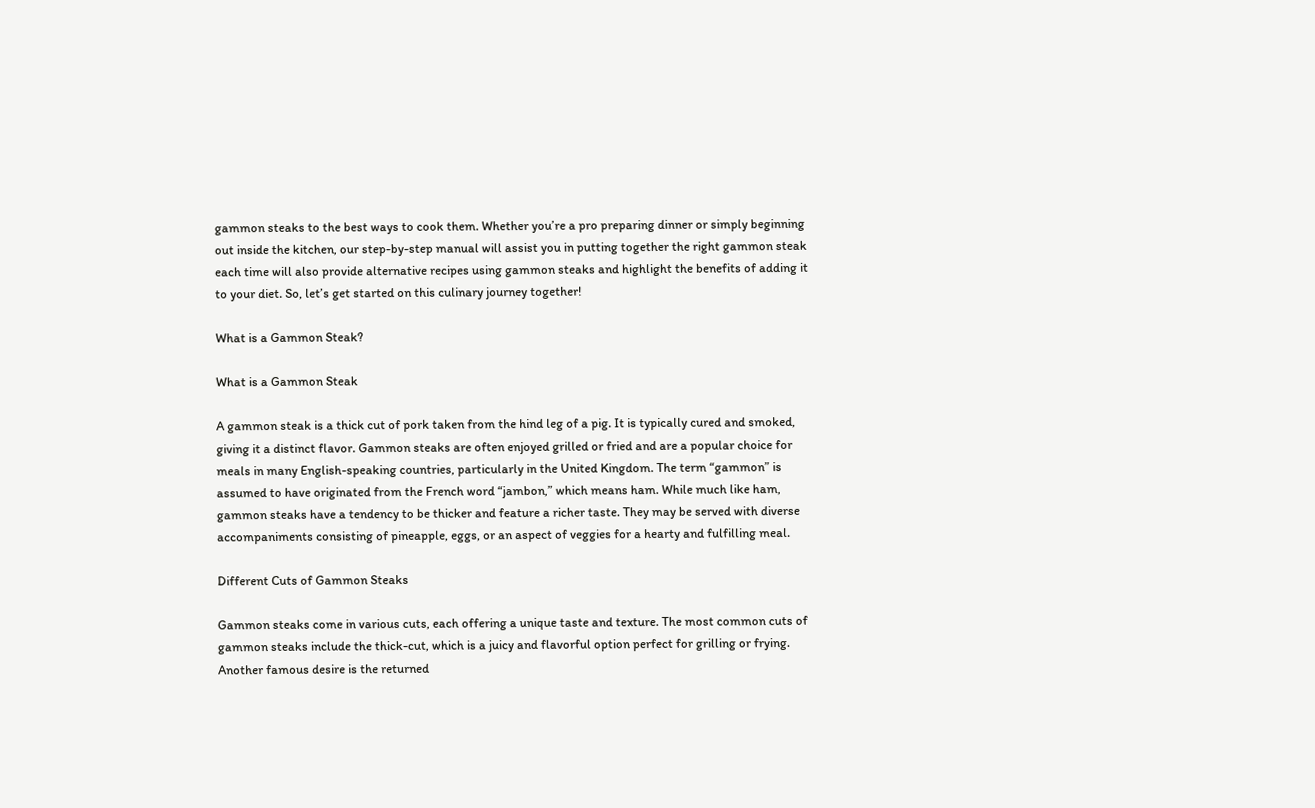gammon steaks to the best ways to cook them. Whether you’re a pro preparing dinner or simply beginning out inside the kitchen, our step-by-step manual will assist you in putting together the right gammon steak each time will also provide alternative recipes using gammon steaks and highlight the benefits of adding it to your diet. So, let’s get started on this culinary journey together!

What is a Gammon Steak?

What is a Gammon Steak

A gammon steak is a thick cut of pork taken from the hind leg of a pig. It is typically cured and smoked, giving it a distinct flavor. Gammon steaks are often enjoyed grilled or fried and are a popular choice for meals in many English-speaking countries, particularly in the United Kingdom. The term “gammon” is assumed to have originated from the French word “jambon,” which means ham. While much like ham, gammon steaks have a tendency to be thicker and feature a richer taste. They may be served with diverse accompaniments consisting of pineapple, eggs, or an aspect of veggies for a hearty and fulfilling meal.

Different Cuts of Gammon Steaks

Gammon steaks come in various cuts, each offering a unique taste and texture. The most common cuts of gammon steaks include the thick-cut, which is a juicy and flavorful option perfect for grilling or frying. Another famous desire is the returned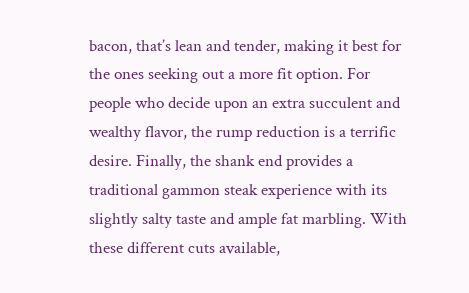bacon, that’s lean and tender, making it best for the ones seeking out a more fit option. For people who decide upon an extra succulent and wealthy flavor, the rump reduction is a terrific desire. Finally, the shank end provides a traditional gammon steak experience with its slightly salty taste and ample fat marbling. With these different cuts available,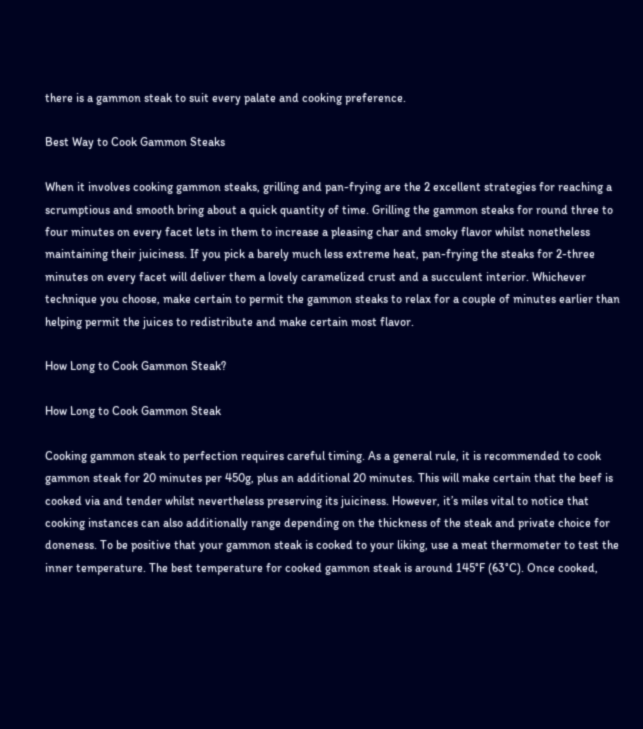there is a gammon steak to suit every palate and cooking preference.

Best Way to Cook Gammon Steaks

When it involves cooking gammon steaks, grilling and pan-frying are the 2 excellent strategies for reaching a scrumptious and smooth bring about a quick quantity of time. Grilling the gammon steaks for round three to four minutes on every facet lets in them to increase a pleasing char and smoky flavor whilst nonetheless maintaining their juiciness. If you pick a barely much less extreme heat, pan-frying the steaks for 2-three minutes on every facet will deliver them a lovely caramelized crust and a succulent interior. Whichever technique you choose, make certain to permit the gammon steaks to relax for a couple of minutes earlier than helping permit the juices to redistribute and make certain most flavor.

How Long to Cook Gammon Steak?

How Long to Cook Gammon Steak

Cooking gammon steak to perfection requires careful timing. As a general rule, it is recommended to cook gammon steak for 20 minutes per 450g, plus an additional 20 minutes. This will make certain that the beef is cooked via and tender whilst nevertheless preserving its juiciness. However, it’s miles vital to notice that cooking instances can also additionally range depending on the thickness of the steak and private choice for doneness. To be positive that your gammon steak is cooked to your liking, use a meat thermometer to test the inner temperature. The best temperature for cooked gammon steak is around 145°F (63°C). Once cooked,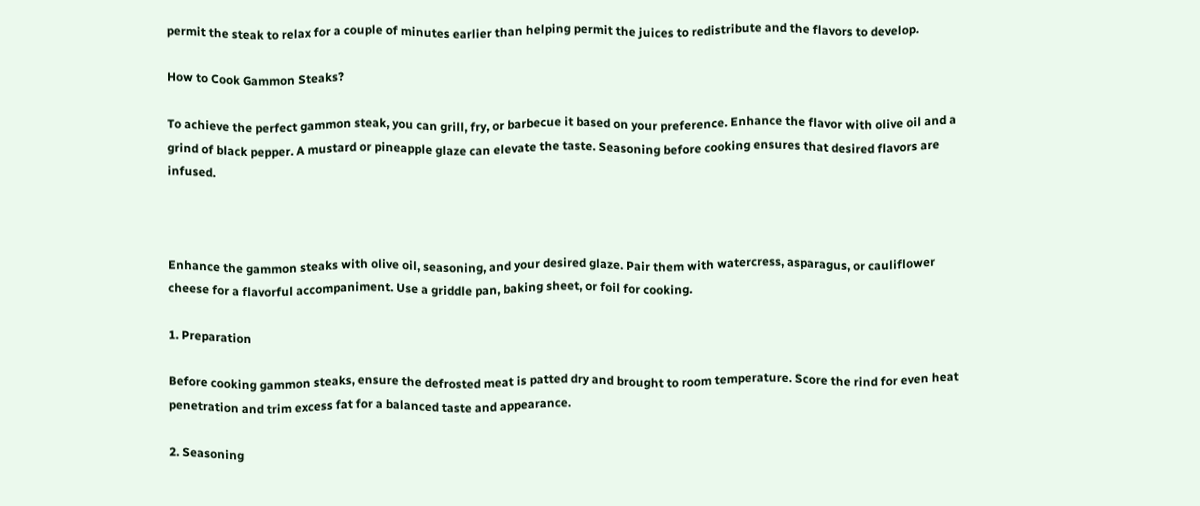permit the steak to relax for a couple of minutes earlier than helping permit the juices to redistribute and the flavors to develop.

How to Cook Gammon Steaks?

To achieve the perfect gammon steak, you can grill, fry, or barbecue it based on your preference. Enhance the flavor with olive oil and a grind of black pepper. A mustard or pineapple glaze can elevate the taste. Seasoning before cooking ensures that desired flavors are infused.



Enhance the gammon steaks with olive oil, seasoning, and your desired glaze. Pair them with watercress, asparagus, or cauliflower cheese for a flavorful accompaniment. Use a griddle pan, baking sheet, or foil for cooking.

1. Preparation

Before cooking gammon steaks, ensure the defrosted meat is patted dry and brought to room temperature. Score the rind for even heat penetration and trim excess fat for a balanced taste and appearance.

2. Seasoning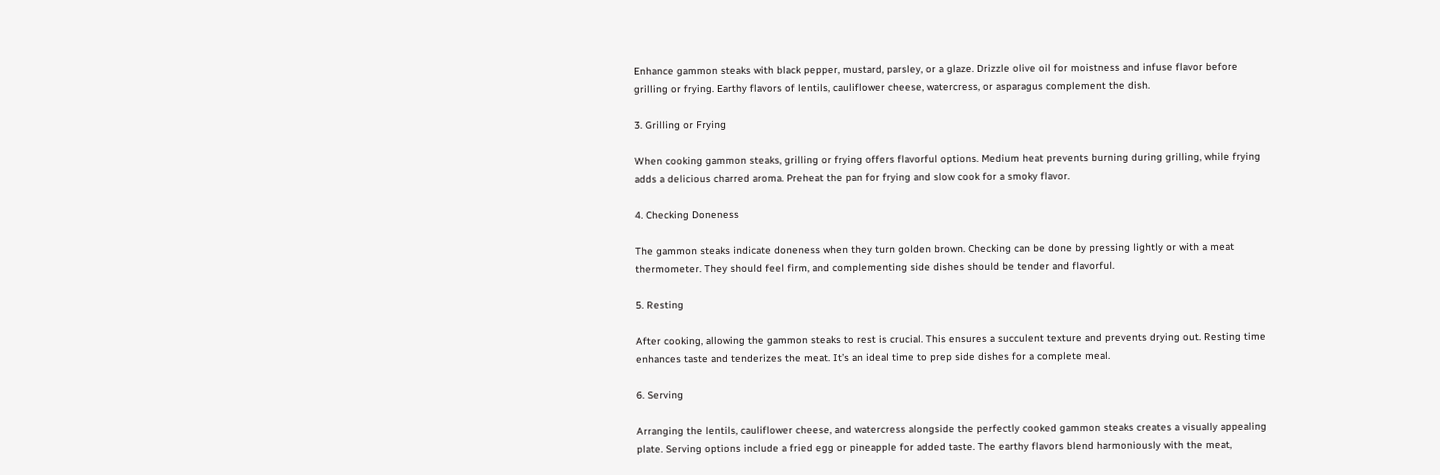Enhance gammon steaks with black pepper, mustard, parsley, or a glaze. Drizzle olive oil for moistness and infuse flavor before grilling or frying. Earthy flavors of lentils, cauliflower cheese, watercress, or asparagus complement the dish.

3. Grilling or Frying

When cooking gammon steaks, grilling or frying offers flavorful options. Medium heat prevents burning during grilling, while frying adds a delicious charred aroma. Preheat the pan for frying and slow cook for a smoky flavor.

4. Checking Doneness

The gammon steaks indicate doneness when they turn golden brown. Checking can be done by pressing lightly or with a meat thermometer. They should feel firm, and complementing side dishes should be tender and flavorful.

5. Resting

After cooking, allowing the gammon steaks to rest is crucial. This ensures a succulent texture and prevents drying out. Resting time enhances taste and tenderizes the meat. It’s an ideal time to prep side dishes for a complete meal.

6. Serving

Arranging the lentils, cauliflower cheese, and watercress alongside the perfectly cooked gammon steaks creates a visually appealing plate. Serving options include a fried egg or pineapple for added taste. The earthy flavors blend harmoniously with the meat,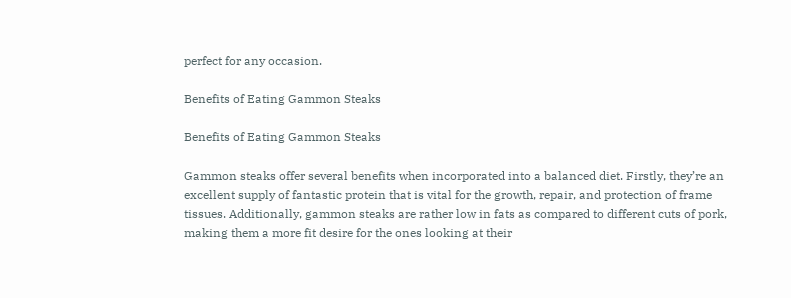perfect for any occasion.

Benefits of Eating Gammon Steaks

Benefits of Eating Gammon Steaks

Gammon steaks offer several benefits when incorporated into a balanced diet. Firstly, they’re an excellent supply of fantastic protein that is vital for the growth, repair, and protection of frame tissues. Additionally, gammon steaks are rather low in fats as compared to different cuts of pork, making them a more fit desire for the ones looking at their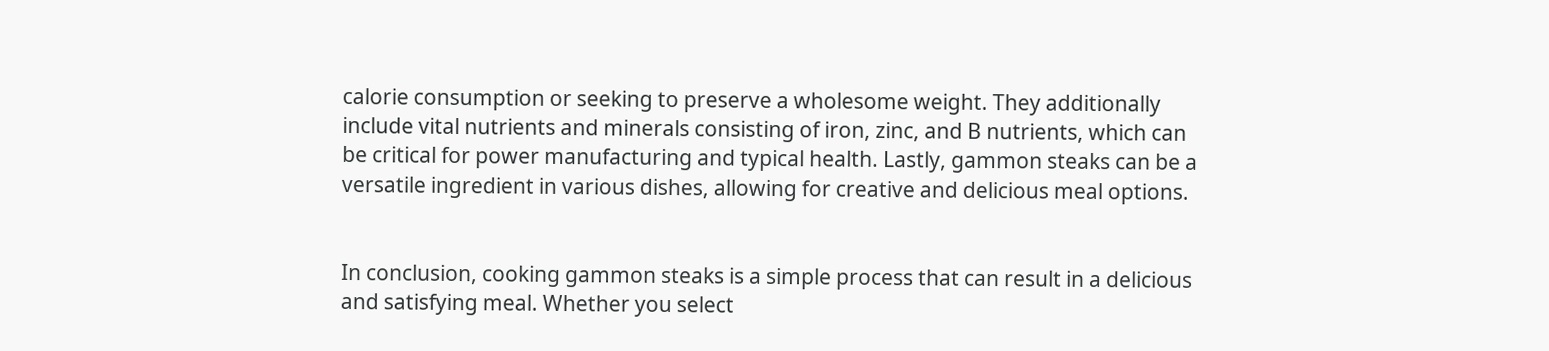calorie consumption or seeking to preserve a wholesome weight. They additionally include vital nutrients and minerals consisting of iron, zinc, and B nutrients, which can be critical for power manufacturing and typical health. Lastly, gammon steaks can be a versatile ingredient in various dishes, allowing for creative and delicious meal options.


In conclusion, cooking gammon steaks is a simple process that can result in a delicious and satisfying meal. Whether you select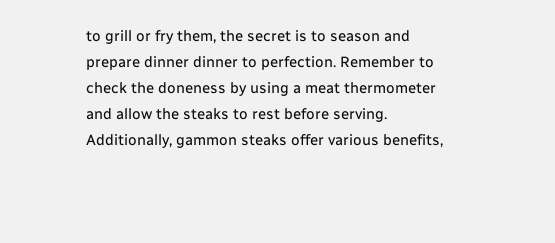to grill or fry them, the secret is to season and prepare dinner dinner to perfection. Remember to check the doneness by using a meat thermometer and allow the steaks to rest before serving. Additionally, gammon steaks offer various benefits,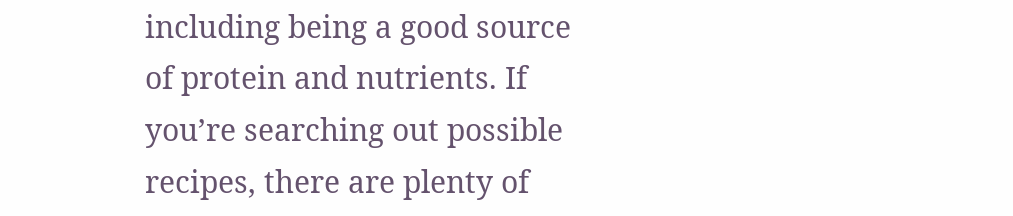including being a good source of protein and nutrients. If you’re searching out possible recipes, there are plenty of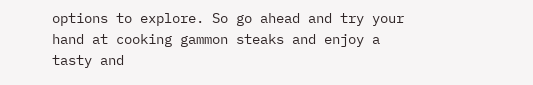options to explore. So go ahead and try your hand at cooking gammon steaks and enjoy a tasty and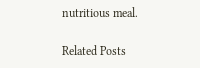nutritious meal.

Related Posts